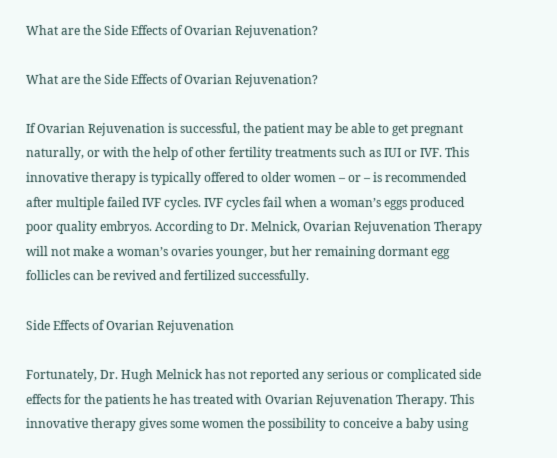What are the Side Effects of Ovarian Rejuvenation?

What are the Side Effects of Ovarian Rejuvenation?

If Ovarian Rejuvenation is successful, the patient may be able to get pregnant naturally, or with the help of other fertility treatments such as IUI or IVF. This innovative therapy is typically offered to older women – or – is recommended after multiple failed IVF cycles. IVF cycles fail when a woman’s eggs produced poor quality embryos. According to Dr. Melnick, Ovarian Rejuvenation Therapy will not make a woman’s ovaries younger, but her remaining dormant egg follicles can be revived and fertilized successfully.

Side Effects of Ovarian Rejuvenation

Fortunately, Dr. Hugh Melnick has not reported any serious or complicated side effects for the patients he has treated with Ovarian Rejuvenation Therapy. This innovative therapy gives some women the possibility to conceive a baby using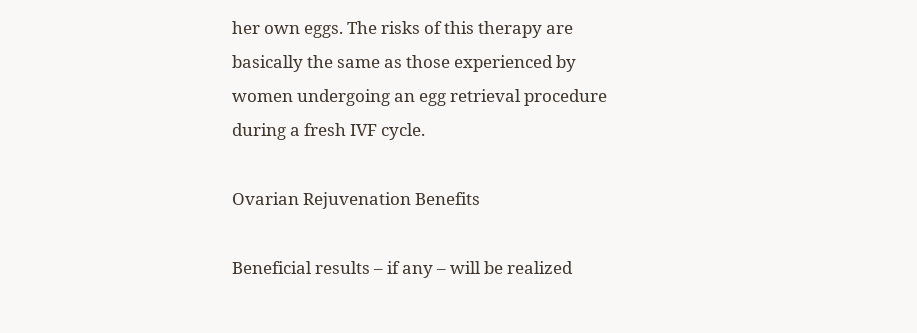her own eggs. The risks of this therapy are basically the same as those experienced by women undergoing an egg retrieval procedure during a fresh IVF cycle.

Ovarian Rejuvenation Benefits

Beneficial results – if any – will be realized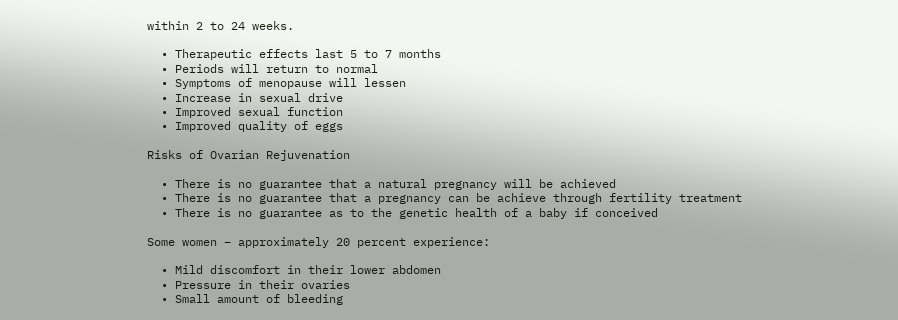within 2 to 24 weeks.

  • Therapeutic effects last 5 to 7 months
  • Periods will return to normal
  • Symptoms of menopause will lessen
  • Increase in sexual drive
  • Improved sexual function
  • Improved quality of eggs

Risks of Ovarian Rejuvenation

  • There is no guarantee that a natural pregnancy will be achieved
  • There is no guarantee that a pregnancy can be achieve through fertility treatment
  • There is no guarantee as to the genetic health of a baby if conceived

Some women – approximately 20 percent experience:

  • Mild discomfort in their lower abdomen
  • Pressure in their ovaries
  • Small amount of bleeding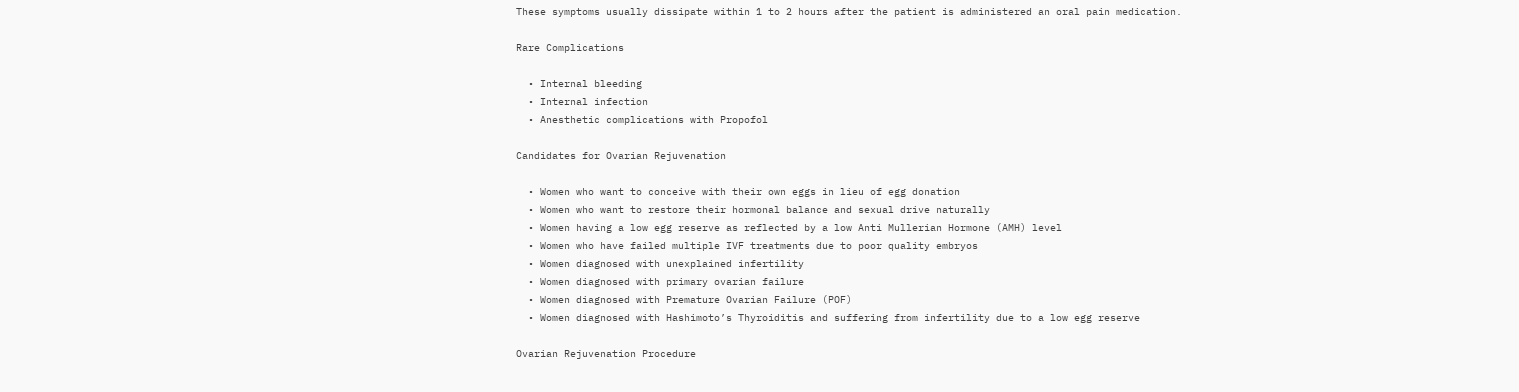These symptoms usually dissipate within 1 to 2 hours after the patient is administered an oral pain medication.

Rare Complications

  • Internal bleeding
  • Internal infection
  • Anesthetic complications with Propofol

Candidates for Ovarian Rejuvenation

  • Women who want to conceive with their own eggs in lieu of egg donation
  • Women who want to restore their hormonal balance and sexual drive naturally
  • Women having a low egg reserve as reflected by a low Anti Mullerian Hormone (AMH) level
  • Women who have failed multiple IVF treatments due to poor quality embryos
  • Women diagnosed with unexplained infertility
  • Women diagnosed with primary ovarian failure
  • Women diagnosed with Premature Ovarian Failure (POF)
  • Women diagnosed with Hashimoto’s Thyroiditis and suffering from infertility due to a low egg reserve

Ovarian Rejuvenation Procedure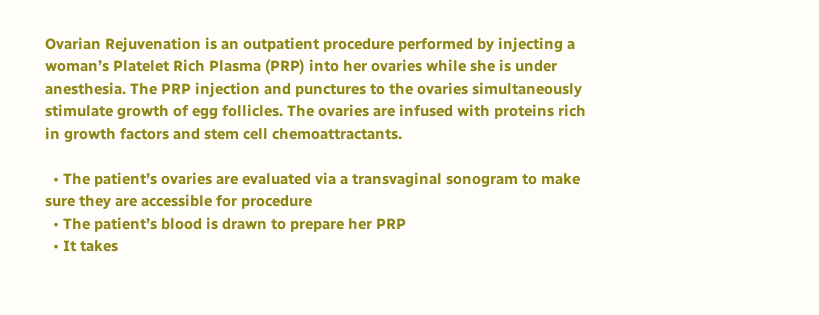Ovarian Rejuvenation is an outpatient procedure performed by injecting a woman’s Platelet Rich Plasma (PRP) into her ovaries while she is under anesthesia. The PRP injection and punctures to the ovaries simultaneously stimulate growth of egg follicles. The ovaries are infused with proteins rich in growth factors and stem cell chemoattractants.

  • The patient’s ovaries are evaluated via a transvaginal sonogram to make sure they are accessible for procedure
  • The patient’s blood is drawn to prepare her PRP
  • It takes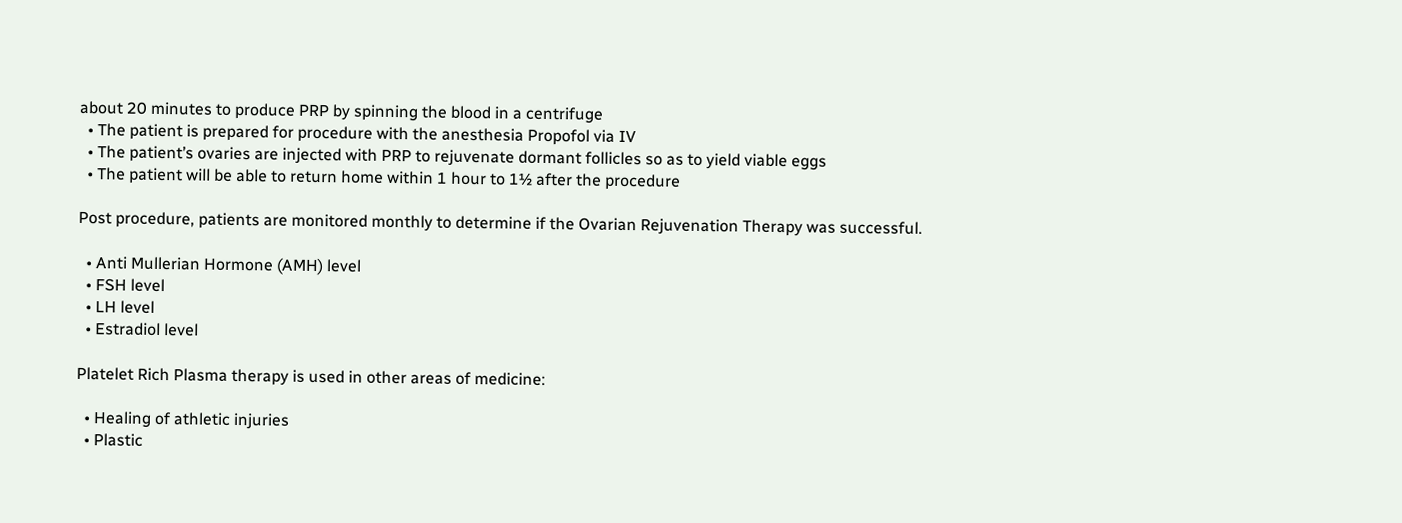about 20 minutes to produce PRP by spinning the blood in a centrifuge
  • The patient is prepared for procedure with the anesthesia Propofol via IV
  • The patient’s ovaries are injected with PRP to rejuvenate dormant follicles so as to yield viable eggs
  • The patient will be able to return home within 1 hour to 1½ after the procedure

Post procedure, patients are monitored monthly to determine if the Ovarian Rejuvenation Therapy was successful.

  • Anti Mullerian Hormone (AMH) level
  • FSH level
  • LH level
  • Estradiol level

Platelet Rich Plasma therapy is used in other areas of medicine:

  • Healing of athletic injuries
  • Plastic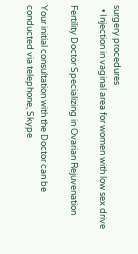surgery procedures
  • Injection in vaginal area for women with low sex drive

Fertility Doctor Specializing in Ovarian Rejuvenation

Your initial consultation with the Doctor can be conducted via telephone, Skype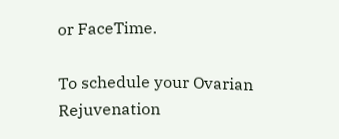or FaceTime.

To schedule your Ovarian Rejuvenation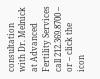consultation with Dr. Melnick at Advanced Fertility Services call 212.369.8700 – or – click the icon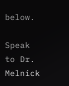below.

Speak to Dr. Melnick